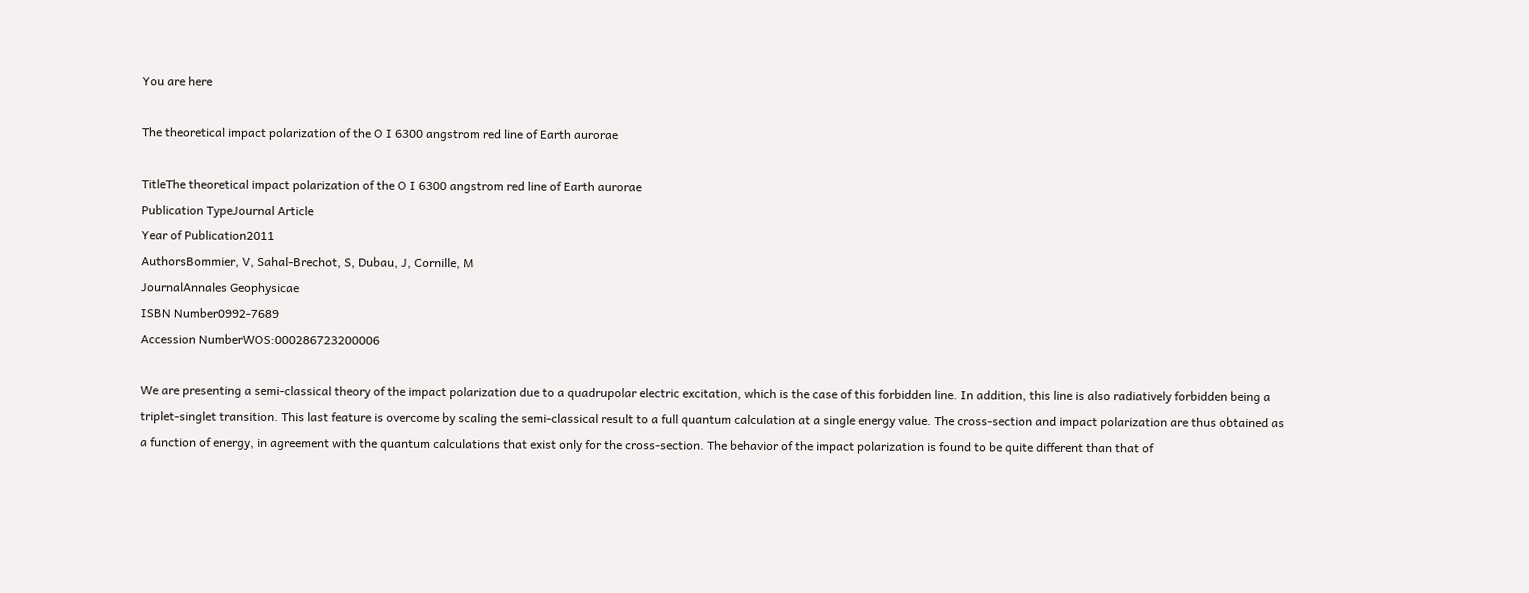You are here

The theoretical impact polarization of the O I 6300 angstrom red line of Earth aurorae

TitleThe theoretical impact polarization of the O I 6300 angstrom red line of Earth aurorae
Publication TypeJournal Article
Year of Publication2011
AuthorsBommier, V, Sahal-Brechot, S, Dubau, J, Cornille, M
JournalAnnales Geophysicae
ISBN Number0992-7689
Accession NumberWOS:000286723200006

We are presenting a semi-classical theory of the impact polarization due to a quadrupolar electric excitation, which is the case of this forbidden line. In addition, this line is also radiatively forbidden being a triplet-singlet transition. This last feature is overcome by scaling the semi-classical result to a full quantum calculation at a single energy value. The cross-section and impact polarization are thus obtained as a function of energy, in agreement with the quantum calculations that exist only for the cross-section. The behavior of the impact polarization is found to be quite different than that of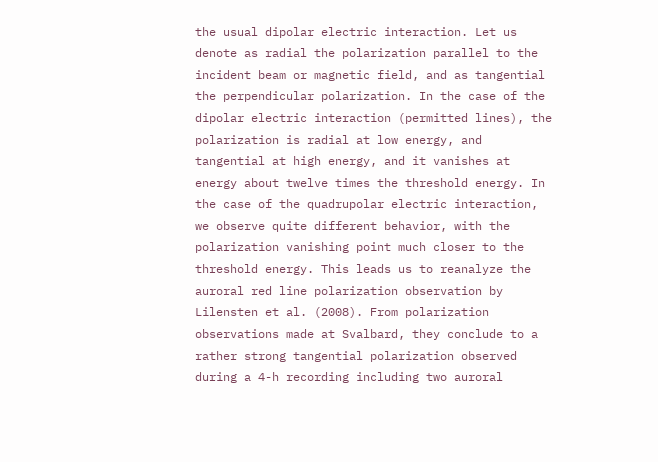the usual dipolar electric interaction. Let us denote as radial the polarization parallel to the incident beam or magnetic field, and as tangential the perpendicular polarization. In the case of the dipolar electric interaction (permitted lines), the polarization is radial at low energy, and tangential at high energy, and it vanishes at energy about twelve times the threshold energy. In the case of the quadrupolar electric interaction, we observe quite different behavior, with the polarization vanishing point much closer to the threshold energy. This leads us to reanalyze the auroral red line polarization observation by Lilensten et al. (2008). From polarization observations made at Svalbard, they conclude to a rather strong tangential polarization observed during a 4-h recording including two auroral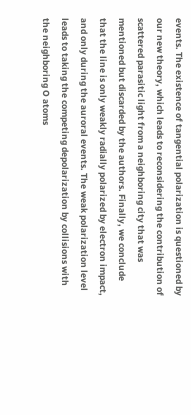events. The existence of tangential polarization is questioned by our new theory, which leads to reconsidering the contribution of scattered parasitic light from a neighboring city that was mentioned but discarded by the authors. Finally, we conclude that the line is only weakly radially polarized by electron impact, and only during the auroral events. The weak polarization level leads to taking the competing depolarization by collisions with the neighboring O atoms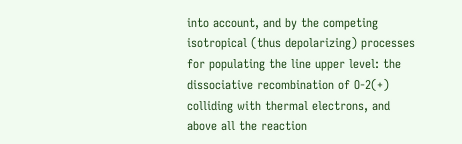into account, and by the competing isotropical (thus depolarizing) processes for populating the line upper level: the dissociative recombination of O-2(+) colliding with thermal electrons, and above all the reaction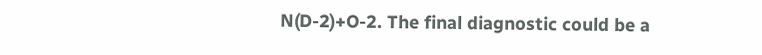N(D-2)+O-2. The final diagnostic could be a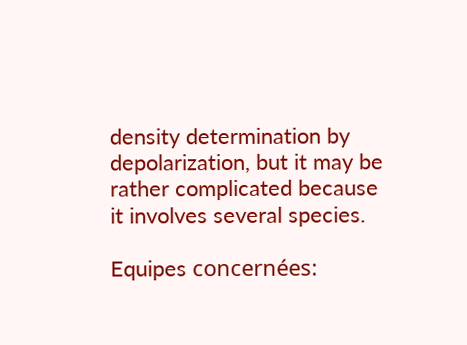density determination by depolarization, but it may be rather complicated because it involves several species.

Equipes concernées: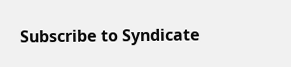Subscribe to Syndicate